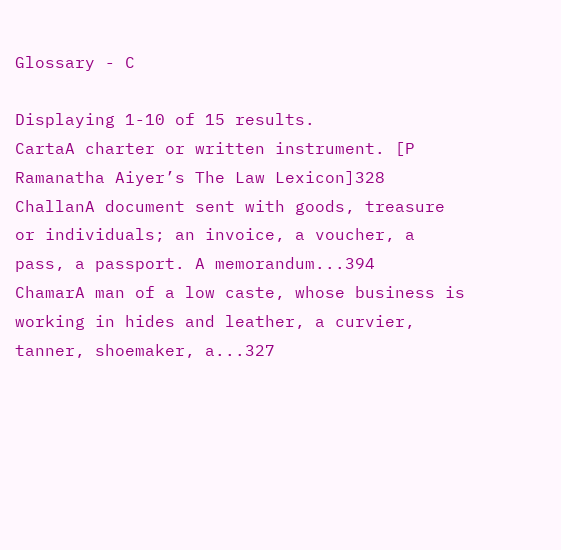Glossary - C

Displaying 1-10 of 15 results.
CartaA charter or written instrument. [P Ramanatha Aiyer’s The Law Lexicon]328
ChallanA document sent with goods, treasure or individuals; an invoice, a voucher, a pass, a passport. A memorandum...394
ChamarA man of a low caste, whose business is working in hides and leather, a curvier, tanner, shoemaker, a...327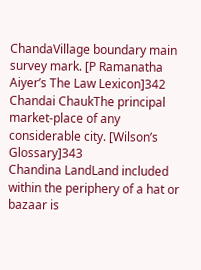ChandaVillage boundary main survey mark. [P Ramanatha Aiyer’s The Law Lexicon]342
Chandai ChaukThe principal market-place of any considerable city. [Wilson’s Glossary]343
Chandina LandLand included within the periphery of a hat or bazaar is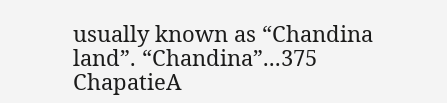usually known as “Chandina land”. “Chandina”...375
ChapatieA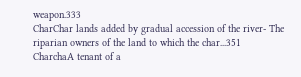weapon.333
CharChar lands added by gradual accession of the river- The riparian owners of the land to which the char...351
CharchaA tenant of a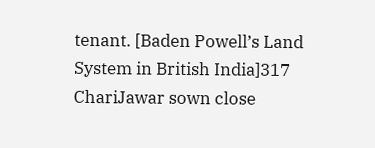tenant. [Baden Powell’s Land System in British India]317
ChariJawar sown close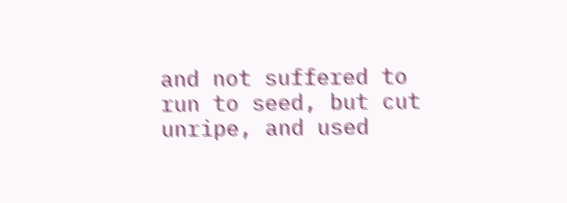and not suffered to run to seed, but cut unripe, and used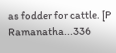as fodder for cattle. [P Ramanatha...336